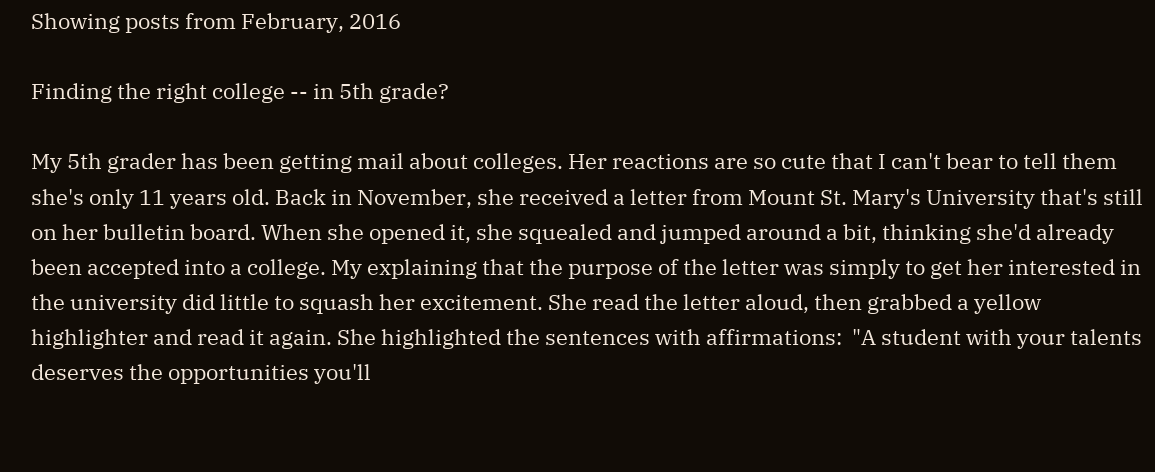Showing posts from February, 2016

Finding the right college -- in 5th grade?

My 5th grader has been getting mail about colleges. Her reactions are so cute that I can't bear to tell them she's only 11 years old. Back in November, she received a letter from Mount St. Mary's University that's still on her bulletin board. When she opened it, she squealed and jumped around a bit, thinking she'd already been accepted into a college. My explaining that the purpose of the letter was simply to get her interested in the university did little to squash her excitement. She read the letter aloud, then grabbed a yellow highlighter and read it again. She highlighted the sentences with affirmations:  "A student with your talents deserves the opportunities you'll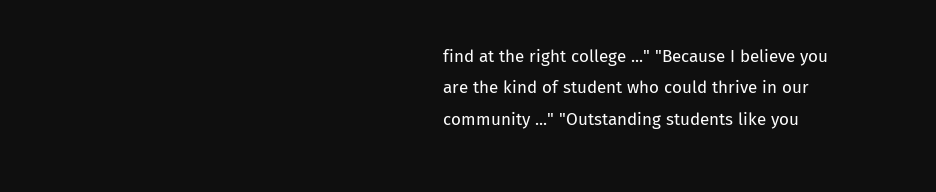find at the right college ..." "Because I believe you are the kind of student who could thrive in our community ..." "Outstanding students like you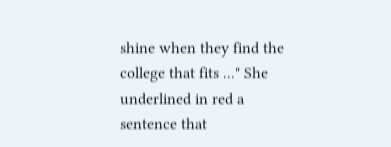shine when they find the college that fits ..." She underlined in red a sentence that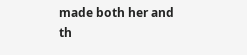made both her and th